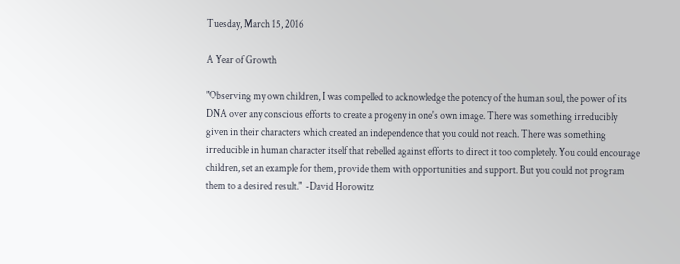Tuesday, March 15, 2016

A Year of Growth

"Observing my own children, I was compelled to acknowledge the potency of the human soul, the power of its DNA over any conscious efforts to create a progeny in one's own image. There was something irreducibly given in their characters which created an independence that you could not reach. There was something irreducible in human character itself that rebelled against efforts to direct it too completely. You could encourage children, set an example for them, provide them with opportunities and support. But you could not program them to a desired result."  -David Horowitz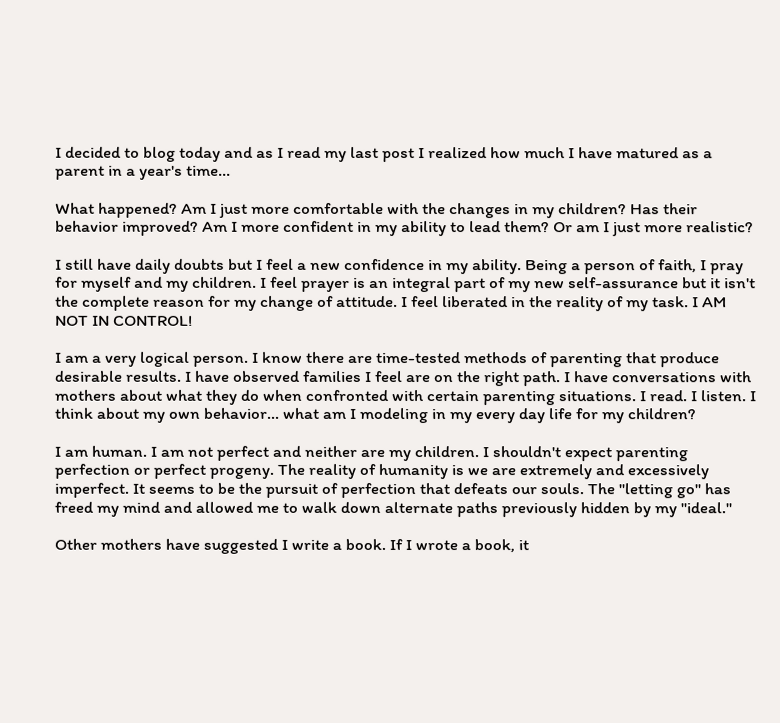I decided to blog today and as I read my last post I realized how much I have matured as a parent in a year's time...

What happened? Am I just more comfortable with the changes in my children? Has their behavior improved? Am I more confident in my ability to lead them? Or am I just more realistic?

I still have daily doubts but I feel a new confidence in my ability. Being a person of faith, I pray for myself and my children. I feel prayer is an integral part of my new self-assurance but it isn't the complete reason for my change of attitude. I feel liberated in the reality of my task. I AM NOT IN CONTROL!

I am a very logical person. I know there are time-tested methods of parenting that produce desirable results. I have observed families I feel are on the right path. I have conversations with mothers about what they do when confronted with certain parenting situations. I read. I listen. I think about my own behavior... what am I modeling in my every day life for my children?

I am human. I am not perfect and neither are my children. I shouldn't expect parenting perfection or perfect progeny. The reality of humanity is we are extremely and excessively imperfect. It seems to be the pursuit of perfection that defeats our souls. The "letting go" has freed my mind and allowed me to walk down alternate paths previously hidden by my "ideal."

Other mothers have suggested I write a book. If I wrote a book, it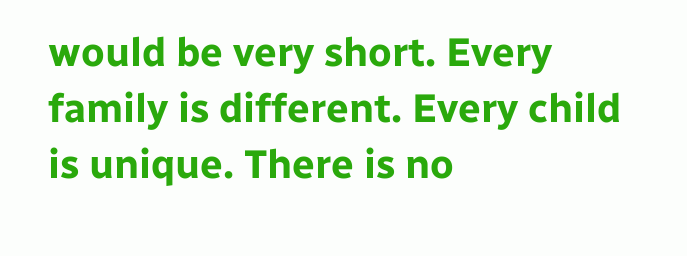would be very short. Every family is different. Every child is unique. There is no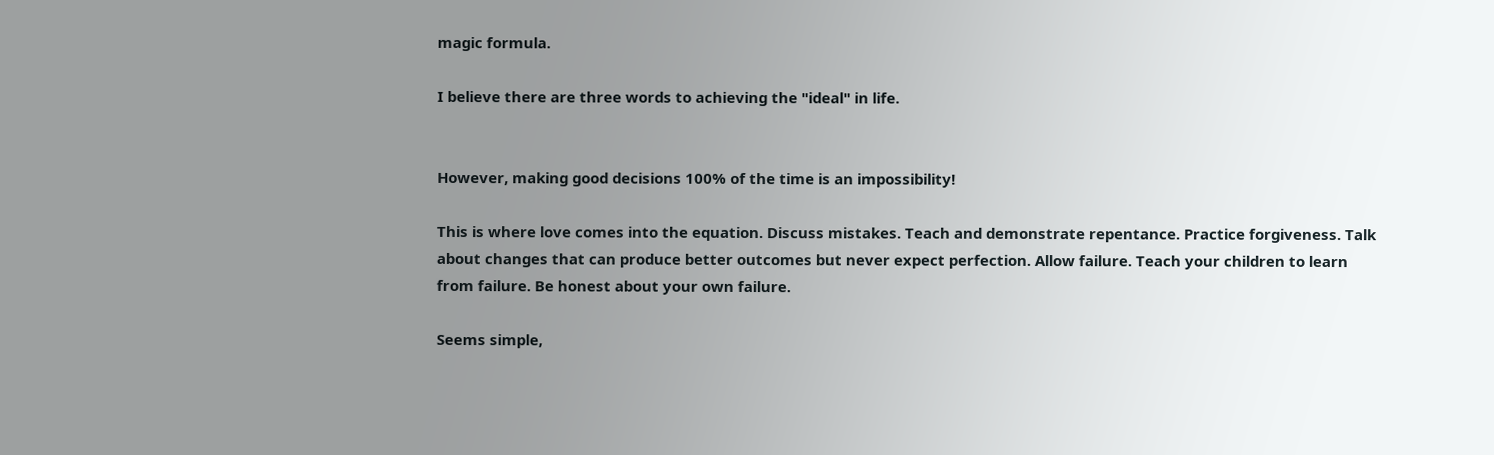magic formula.

I believe there are three words to achieving the "ideal" in life.


However, making good decisions 100% of the time is an impossibility!

This is where love comes into the equation. Discuss mistakes. Teach and demonstrate repentance. Practice forgiveness. Talk about changes that can produce better outcomes but never expect perfection. Allow failure. Teach your children to learn from failure. Be honest about your own failure.

Seems simple,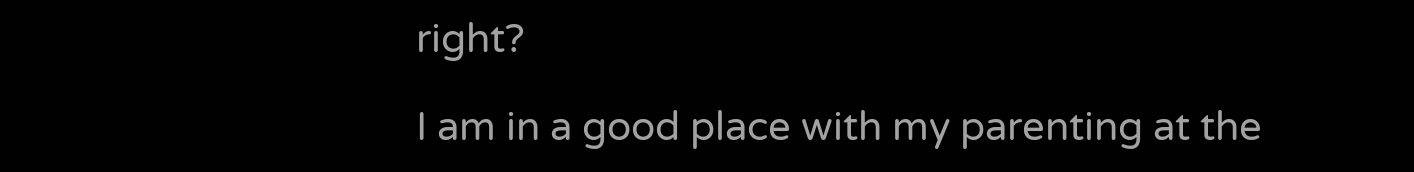right?

I am in a good place with my parenting at the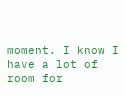moment. I know I have a lot of room for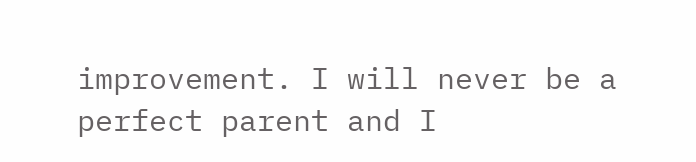improvement. I will never be a perfect parent and I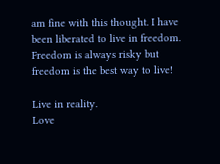am fine with this thought. I have been liberated to live in freedom. Freedom is always risky but freedom is the best way to live!

Live in reality.
Love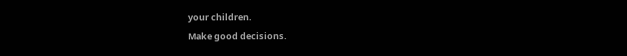your children.
Make good decisions.